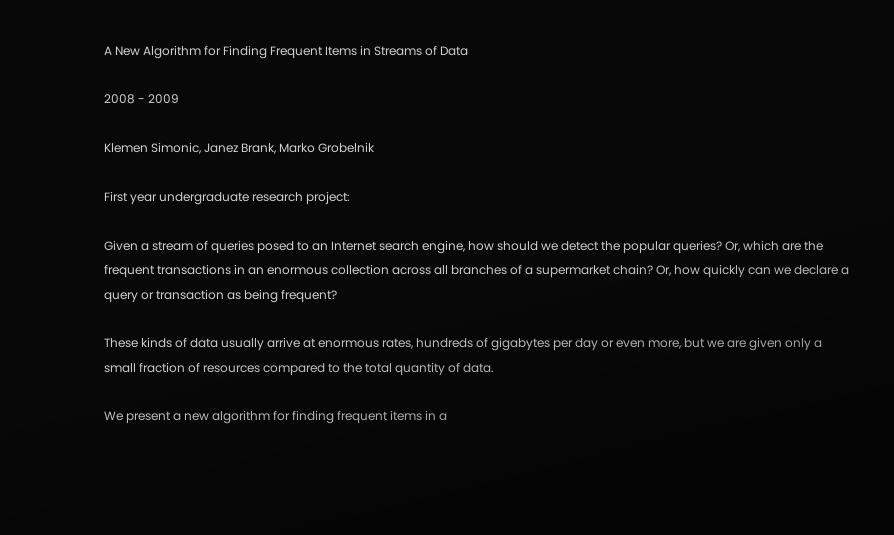A New Algorithm for Finding Frequent Items in Streams of Data

2008 - 2009

Klemen Simonic, Janez Brank, Marko Grobelnik

First year undergraduate research project:

Given a stream of queries posed to an Internet search engine, how should we detect the popular queries? Or, which are the frequent transactions in an enormous collection across all branches of a supermarket chain? Or, how quickly can we declare a query or transaction as being frequent?

These kinds of data usually arrive at enormous rates, hundreds of gigabytes per day or even more, but we are given only a small fraction of resources compared to the total quantity of data.

We present a new algorithm for finding frequent items in a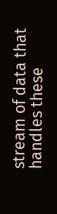stream of data that handles these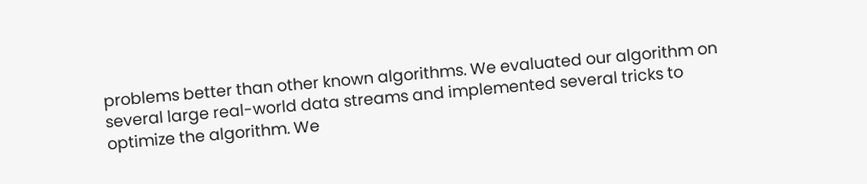problems better than other known algorithms. We evaluated our algorithm on several large real-world data streams and implemented several tricks to optimize the algorithm. We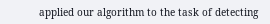applied our algorithm to the task of detecting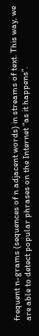frequent n-grams (sequences of n adjacent words) in streams of text. This way, we are able to detect popular phrases on the Internet “as it happens”.